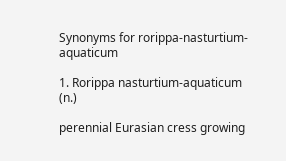Synonyms for rorippa-nasturtium-aquaticum

1. Rorippa nasturtium-aquaticum (n.)

perennial Eurasian cress growing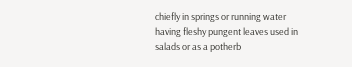chiefly in springs or running water having fleshy pungent leaves used in salads or as a potherb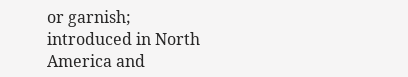or garnish; introduced in North America and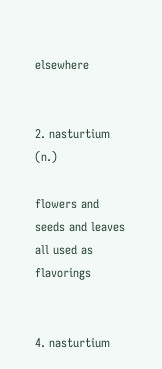elsewhere


2. nasturtium (n.)

flowers and seeds and leaves all used as flavorings


4. nasturtium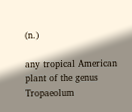(n.)

any tropical American plant of the genus Tropaeolum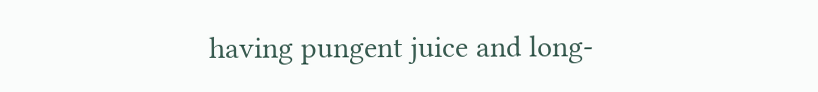having pungent juice and long-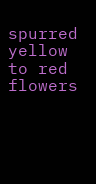spurred yellow to red flowers